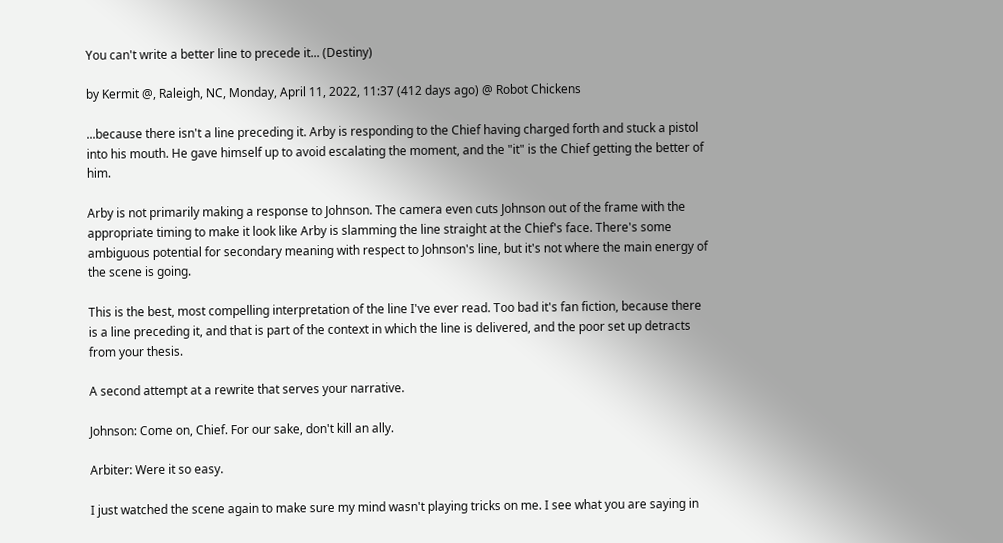You can't write a better line to precede it... (Destiny)

by Kermit @, Raleigh, NC, Monday, April 11, 2022, 11:37 (412 days ago) @ Robot Chickens

...because there isn't a line preceding it. Arby is responding to the Chief having charged forth and stuck a pistol into his mouth. He gave himself up to avoid escalating the moment, and the "it" is the Chief getting the better of him.

Arby is not primarily making a response to Johnson. The camera even cuts Johnson out of the frame with the appropriate timing to make it look like Arby is slamming the line straight at the Chief's face. There's some ambiguous potential for secondary meaning with respect to Johnson's line, but it's not where the main energy of the scene is going.

This is the best, most compelling interpretation of the line I've ever read. Too bad it's fan fiction, because there is a line preceding it, and that is part of the context in which the line is delivered, and the poor set up detracts from your thesis.

A second attempt at a rewrite that serves your narrative.

Johnson: Come on, Chief. For our sake, don't kill an ally.

Arbiter: Were it so easy.

I just watched the scene again to make sure my mind wasn't playing tricks on me. I see what you are saying in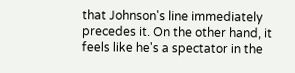that Johnson's line immediately precedes it. On the other hand, it feels like he's a spectator in the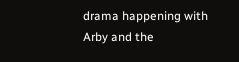drama happening with Arby and the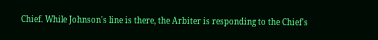Chief. While Johnson's line is there, the Arbiter is responding to the Chief's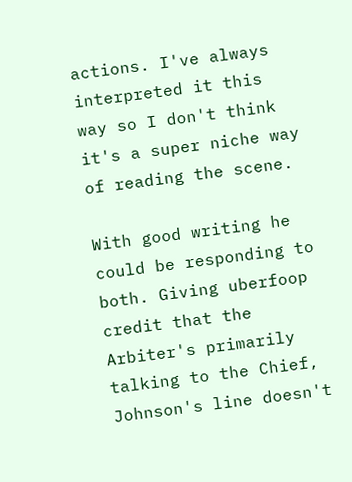actions. I've always interpreted it this way so I don't think it's a super niche way of reading the scene.

With good writing he could be responding to both. Giving uberfoop credit that the Arbiter's primarily talking to the Chief, Johnson's line doesn't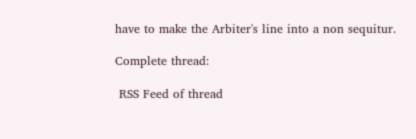have to make the Arbiter's line into a non sequitur.

Complete thread:

 RSS Feed of thread